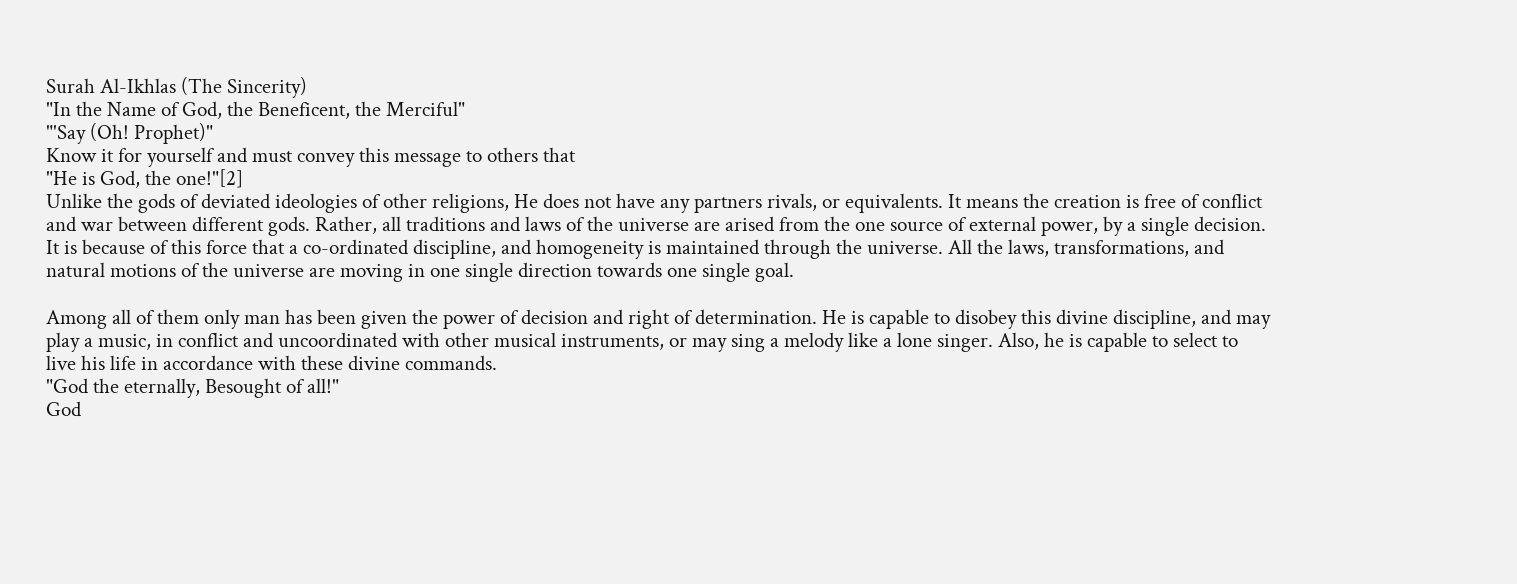Surah Al-Ikhlas (The Sincerity)
"In the Name of God, the Beneficent, the Merciful"
"'Say (Oh! Prophet)"
Know it for yourself and must convey this message to others that
"He is God, the one!"[2]
Unlike the gods of deviated ideologies of other religions, He does not have any partners rivals, or equivalents. It means the creation is free of conflict and war between different gods. Rather, all traditions and laws of the universe are arised from the one source of external power, by a single decision. It is because of this force that a co-ordinated discipline, and homogeneity is maintained through the universe. All the laws, transformations, and natural motions of the universe are moving in one single direction towards one single goal.

Among all of them only man has been given the power of decision and right of determination. He is capable to disobey this divine discipline, and may play a music, in conflict and uncoordinated with other musical instruments, or may sing a melody like a lone singer. Also, he is capable to select to live his life in accordance with these divine commands.
"God the eternally, Besought of all!"
God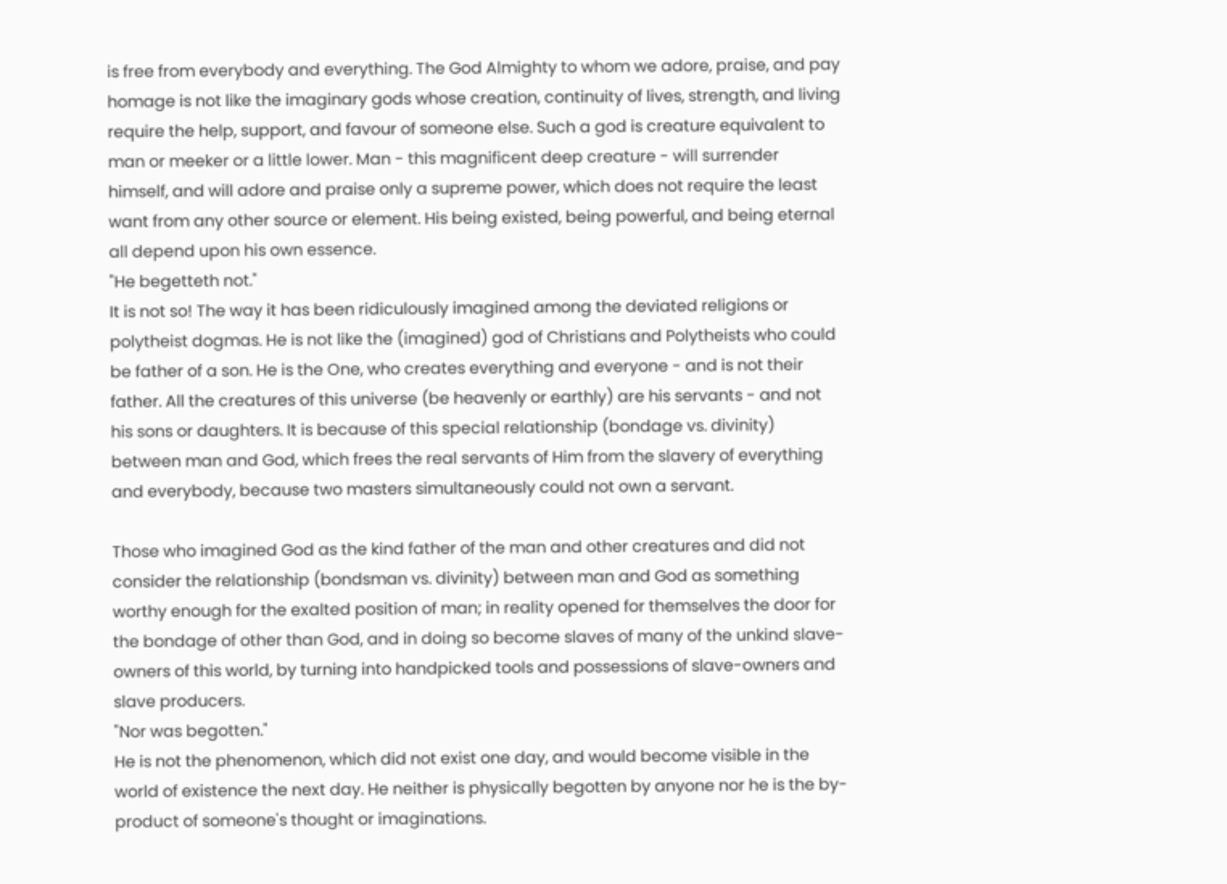is free from everybody and everything. The God Almighty to whom we adore, praise, and pay homage is not like the imaginary gods whose creation, continuity of lives, strength, and living require the help, support, and favour of someone else. Such a god is creature equivalent to man or meeker or a little lower. Man - this magnificent deep creature - will surrender himself, and will adore and praise only a supreme power, which does not require the least want from any other source or element. His being existed, being powerful, and being eternal all depend upon his own essence.
"He begetteth not."
It is not so! The way it has been ridiculously imagined among the deviated religions or polytheist dogmas. He is not like the (imagined) god of Christians and Polytheists who could be father of a son. He is the One, who creates everything and everyone - and is not their father. All the creatures of this universe (be heavenly or earthly) are his servants - and not his sons or daughters. It is because of this special relationship (bondage vs. divinity) between man and God, which frees the real servants of Him from the slavery of everything and everybody, because two masters simultaneously could not own a servant.

Those who imagined God as the kind father of the man and other creatures and did not consider the relationship (bondsman vs. divinity) between man and God as something worthy enough for the exalted position of man; in reality opened for themselves the door for the bondage of other than God, and in doing so become slaves of many of the unkind slave-owners of this world, by turning into handpicked tools and possessions of slave-owners and slave producers.
"Nor was begotten."
He is not the phenomenon, which did not exist one day, and would become visible in the world of existence the next day. He neither is physically begotten by anyone nor he is the by-product of someone's thought or imaginations.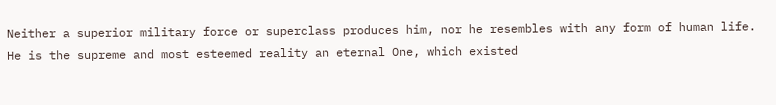Neither a superior military force or superclass produces him, nor he resembles with any form of human life. He is the supreme and most esteemed reality an eternal One, which existed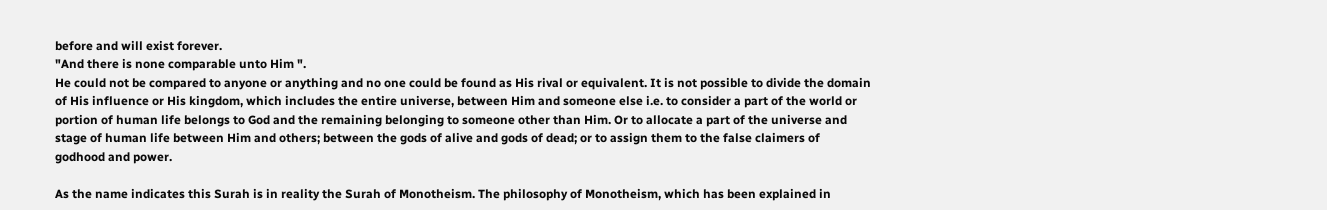before and will exist forever.
"And there is none comparable unto Him ".
He could not be compared to anyone or anything and no one could be found as His rival or equivalent. It is not possible to divide the domain of His influence or His kingdom, which includes the entire universe, between Him and someone else i.e. to consider a part of the world or portion of human life belongs to God and the remaining belonging to someone other than Him. Or to allocate a part of the universe and stage of human life between Him and others; between the gods of alive and gods of dead; or to assign them to the false claimers of godhood and power.

As the name indicates this Surah is in reality the Surah of Monotheism. The philosophy of Monotheism, which has been explained in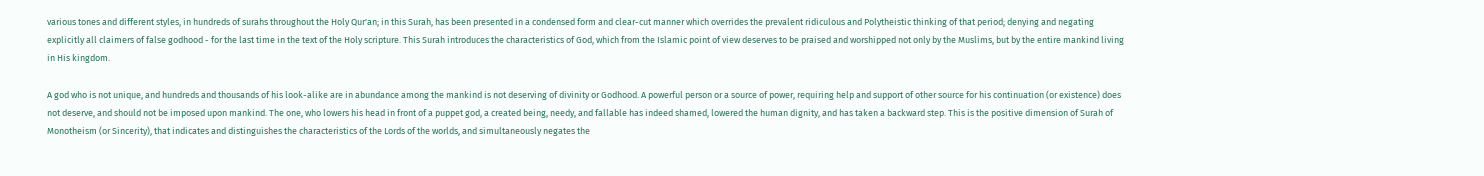various tones and different styles, in hundreds of surahs throughout the Holy Qur'an; in this Surah, has been presented in a condensed form and clear-cut manner which overrides the prevalent ridiculous and Polytheistic thinking of that period; denying and negating explicitly all claimers of false godhood - for the last time in the text of the Holy scripture. This Surah introduces the characteristics of God, which from the Islamic point of view deserves to be praised and worshipped not only by the Muslims, but by the entire mankind living in His kingdom.

A god who is not unique, and hundreds and thousands of his look-alike are in abundance among the mankind is not deserving of divinity or Godhood. A powerful person or a source of power, requiring help and support of other source for his continuation (or existence) does not deserve, and should not be imposed upon mankind. The one, who lowers his head in front of a puppet god, a created being, needy, and fallable has indeed shamed, lowered the human dignity, and has taken a backward step. This is the positive dimension of Surah of Monotheism (or Sincerity), that indicates and distinguishes the characteristics of the Lords of the worlds, and simultaneously negates the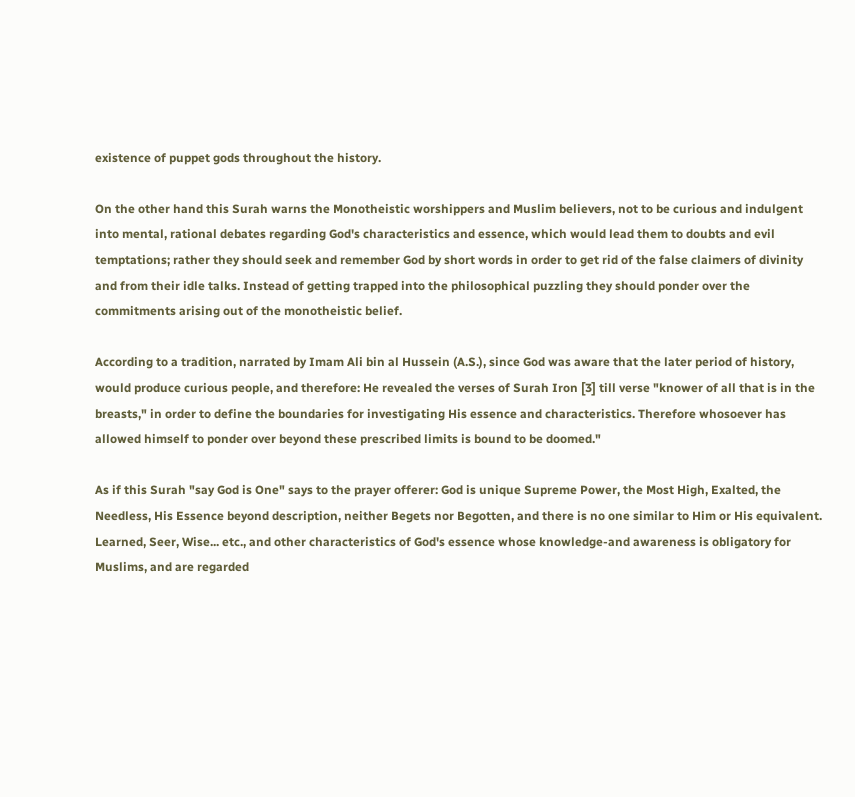existence of puppet gods throughout the history.

On the other hand this Surah warns the Monotheistic worshippers and Muslim believers, not to be curious and indulgent into mental, rational debates regarding God's characteristics and essence, which would lead them to doubts and evil temptations; rather they should seek and remember God by short words in order to get rid of the false claimers of divinity and from their idle talks. Instead of getting trapped into the philosophical puzzling they should ponder over the commitments arising out of the monotheistic belief.

According to a tradition, narrated by Imam Ali bin al Hussein (A.S.), since God was aware that the later period of history, would produce curious people, and therefore: He revealed the verses of Surah Iron [3] till verse "knower of all that is in the breasts," in order to define the boundaries for investigating His essence and characteristics. Therefore whosoever has allowed himself to ponder over beyond these prescribed limits is bound to be doomed."

As if this Surah "say God is One" says to the prayer offerer: God is unique Supreme Power, the Most High, Exalted, the Needless, His Essence beyond description, neither Begets nor Begotten, and there is no one similar to Him or His equivalent. Learned, Seer, Wise... etc., and other characteristics of God's essence whose knowledge-and awareness is obligatory for Muslims, and are regarded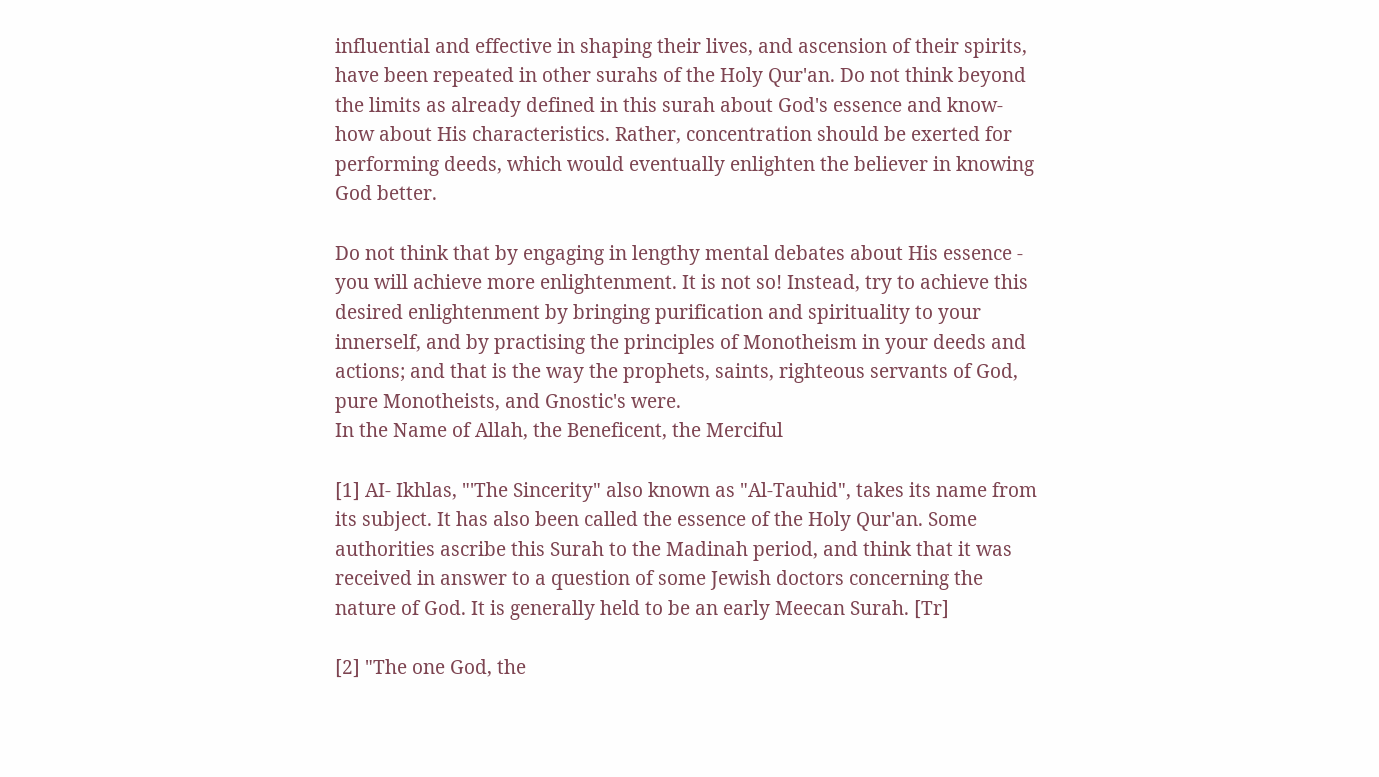influential and effective in shaping their lives, and ascension of their spirits, have been repeated in other surahs of the Holy Qur'an. Do not think beyond the limits as already defined in this surah about God's essence and know-how about His characteristics. Rather, concentration should be exerted for performing deeds, which would eventually enlighten the believer in knowing God better.

Do not think that by engaging in lengthy mental debates about His essence - you will achieve more enlightenment. It is not so! Instead, try to achieve this desired enlightenment by bringing purification and spirituality to your innerself, and by practising the principles of Monotheism in your deeds and actions; and that is the way the prophets, saints, righteous servants of God, pure Monotheists, and Gnostic's were.
In the Name of Allah, the Beneficent, the Merciful

[1] AI- Ikhlas, "'The Sincerity" also known as "Al-Tauhid", takes its name from its subject. It has also been called the essence of the Holy Qur'an. Some authorities ascribe this Surah to the Madinah period, and think that it was received in answer to a question of some Jewish doctors concerning the nature of God. It is generally held to be an early Meecan Surah. [Tr]

[2] "The one God, the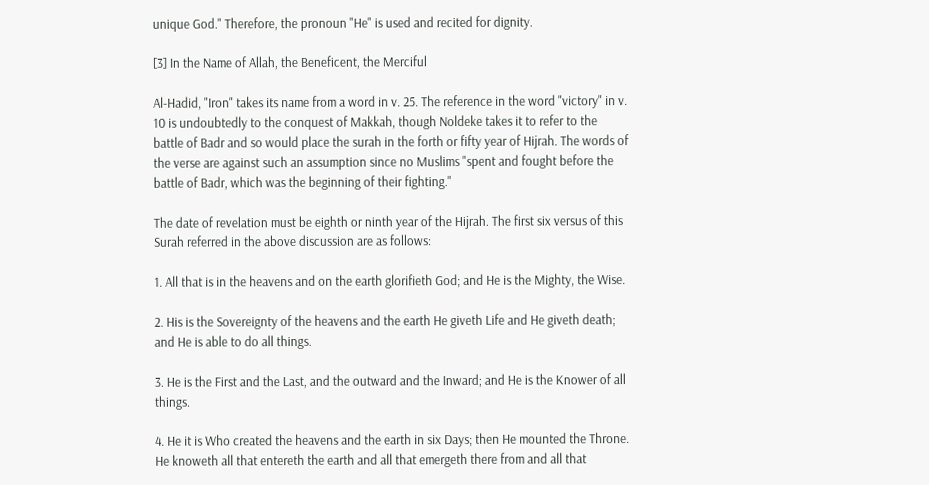unique God." Therefore, the pronoun "He" is used and recited for dignity.

[3] In the Name of Allah, the Beneficent, the Merciful

Al-Hadid, "Iron" takes its name from a word in v. 25. The reference in the word "victory" in v. 10 is undoubtedly to the conquest of Makkah, though Noldeke takes it to refer to the battle of Badr and so would place the surah in the forth or fifty year of Hijrah. The words of the verse are against such an assumption since no Muslims "spent and fought before the battle of Badr, which was the beginning of their fighting."

The date of revelation must be eighth or ninth year of the Hijrah. The first six versus of this Surah referred in the above discussion are as follows:

1. All that is in the heavens and on the earth glorifieth God; and He is the Mighty, the Wise.

2. His is the Sovereignty of the heavens and the earth He giveth Life and He giveth death; and He is able to do all things.

3. He is the First and the Last, and the outward and the Inward; and He is the Knower of all things.

4. He it is Who created the heavens and the earth in six Days; then He mounted the Throne. He knoweth all that entereth the earth and all that emergeth there from and all that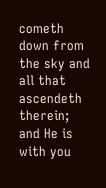cometh down from the sky and all that ascendeth therein; and He is with you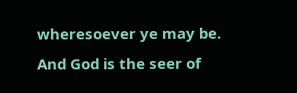wheresoever ye may be. And God is the seer of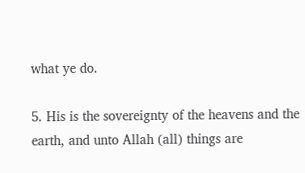what ye do.

5. His is the sovereignty of the heavens and the earth, and unto Allah (all) things are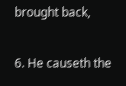brought back,

6. He causeth the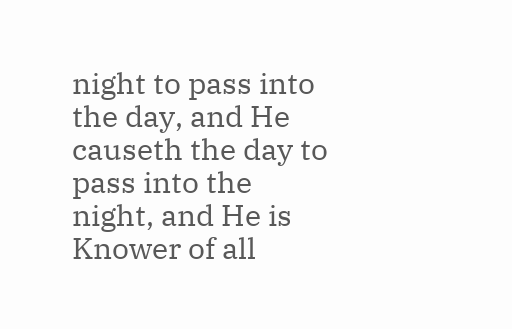night to pass into the day, and He causeth the day to pass into the night, and He is Knower of all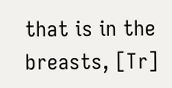that is in the breasts, [Tr]